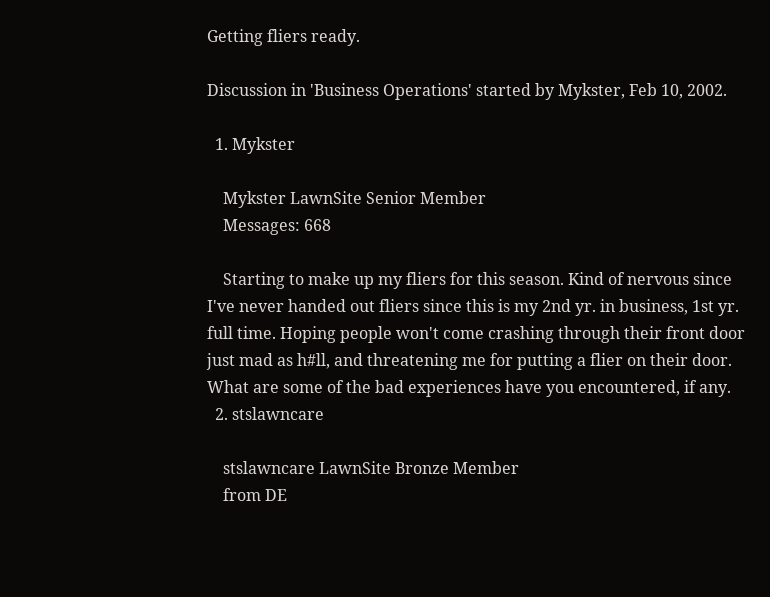Getting fliers ready.

Discussion in 'Business Operations' started by Mykster, Feb 10, 2002.

  1. Mykster

    Mykster LawnSite Senior Member
    Messages: 668

    Starting to make up my fliers for this season. Kind of nervous since I've never handed out fliers since this is my 2nd yr. in business, 1st yr. full time. Hoping people won't come crashing through their front door just mad as h#ll, and threatening me for putting a flier on their door. What are some of the bad experiences have you encountered, if any.
  2. stslawncare

    stslawncare LawnSite Bronze Member
    from DE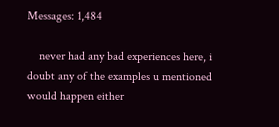Messages: 1,484

    never had any bad experiences here, i doubt any of the examples u mentioned would happen either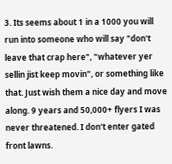3. Its seems about 1 in a 1000 you will run into someone who will say "don't leave that crap here", "whatever yer sellin jist keep movin", or something like that. Just wish them a nice day and move along. 9 years and 50,000+ flyers I was never threatened. I don't enter gated front lawns.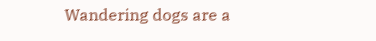Wandering dogs are a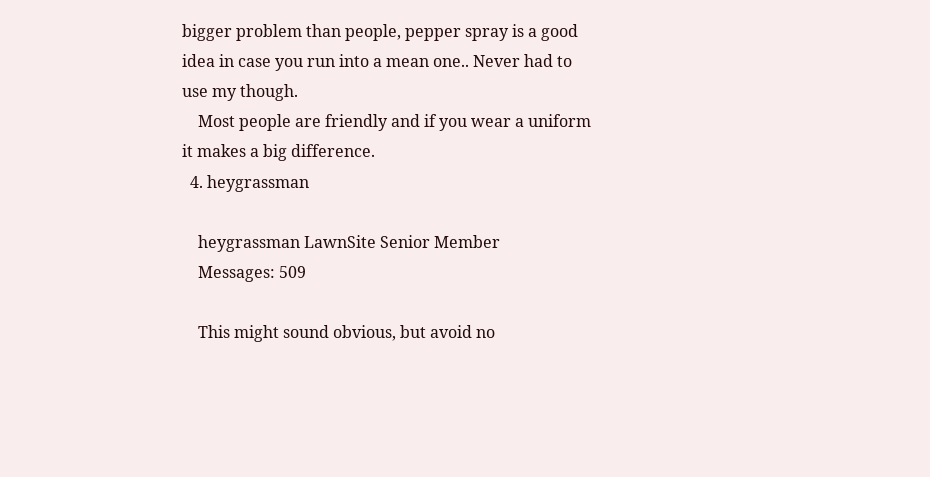bigger problem than people, pepper spray is a good idea in case you run into a mean one.. Never had to use my though.
    Most people are friendly and if you wear a uniform it makes a big difference.
  4. heygrassman

    heygrassman LawnSite Senior Member
    Messages: 509

    This might sound obvious, but avoid no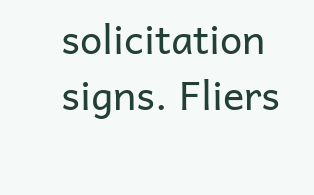solicitation signs. Fliers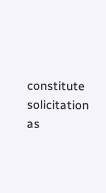constitute solicitation as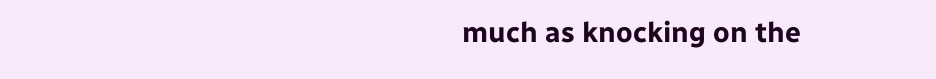much as knocking on the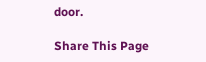door.

Share This Page